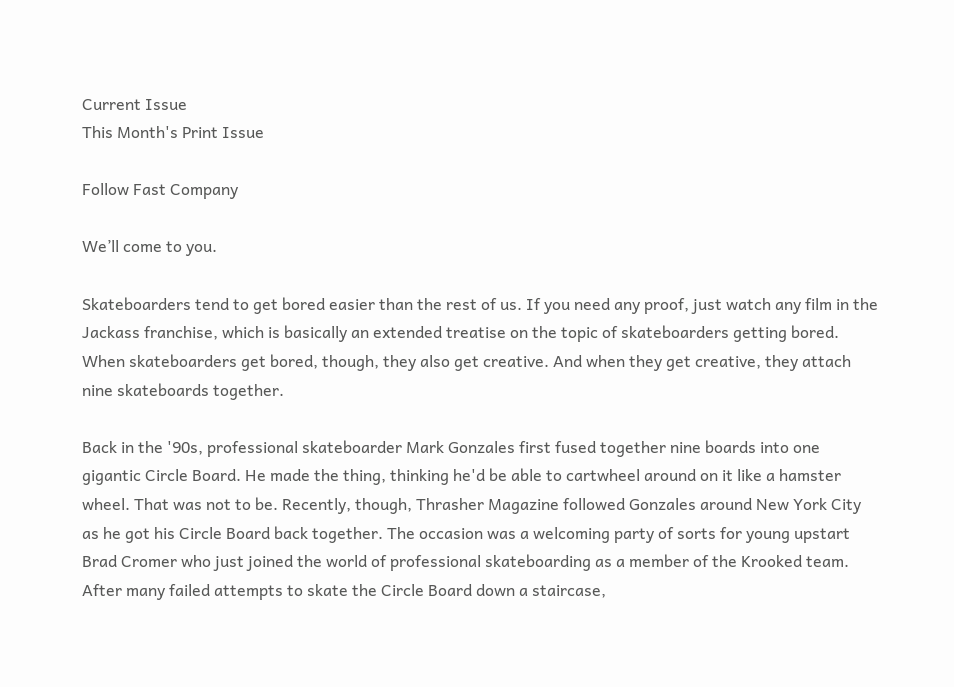Current Issue
This Month's Print Issue

Follow Fast Company

We’ll come to you.

Skateboarders tend to get bored easier than the rest of us. If you need any proof, just watch any film in the Jackass franchise, which is basically an extended treatise on the topic of skateboarders getting bored. When skateboarders get bored, though, they also get creative. And when they get creative, they attach nine skateboards together.

Back in the '90s, professional skateboarder Mark Gonzales first fused together nine boards into one gigantic Circle Board. He made the thing, thinking he'd be able to cartwheel around on it like a hamster wheel. That was not to be. Recently, though, Thrasher Magazine followed Gonzales around New York City as he got his Circle Board back together. The occasion was a welcoming party of sorts for young upstart Brad Cromer who just joined the world of professional skateboarding as a member of the Krooked team. After many failed attempts to skate the Circle Board down a staircase,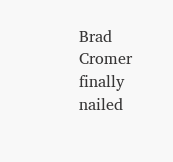Brad Cromer finally nailed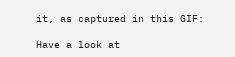it, as captured in this GIF:

Have a look at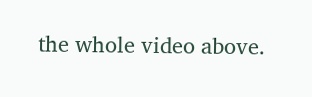the whole video above.